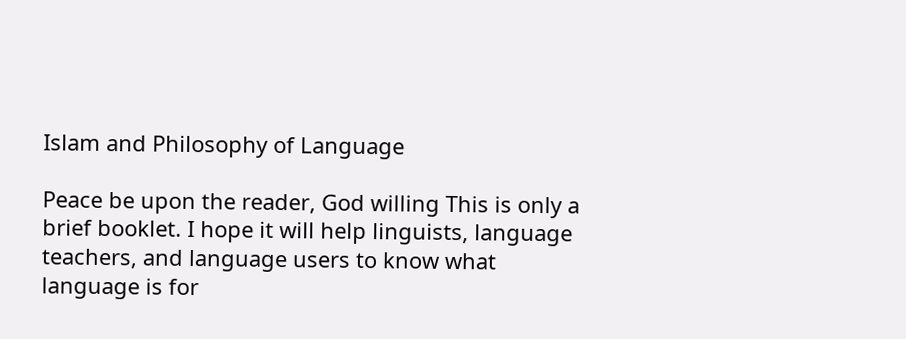Islam and Philosophy of Language

Peace be upon the reader, God willing This is only a brief booklet. I hope it will help linguists, language teachers, and language users to know what language is for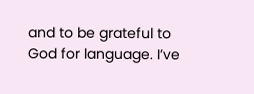and to be grateful to God for language. I’ve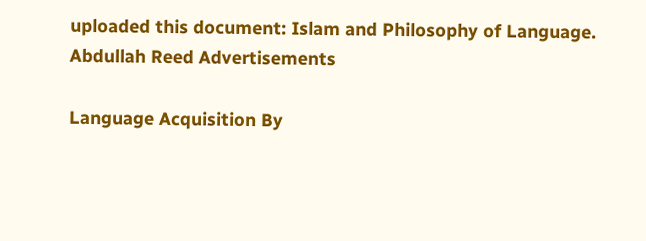uploaded this document: Islam and Philosophy of Language. Abdullah Reed Advertisements

Language Acquisition By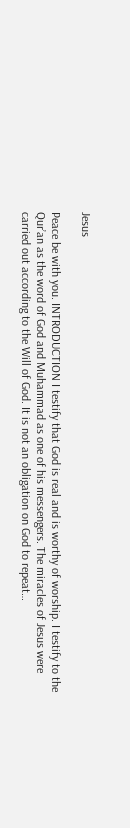Jesus

Peace be with you. INTRODUCTION I testify that God is real and is worthy of worship. I testify to the Qur’an as the word of God and Muhammad as one of his messengers. The miracles of Jesus were carried out according to the Will of God. It is not an obligation on God to repeat…